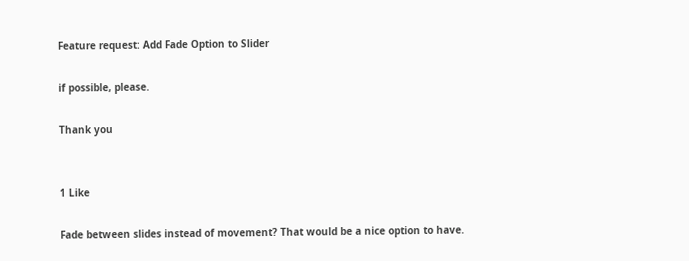Feature request: Add Fade Option to Slider

if possible, please.

Thank you


1 Like

Fade between slides instead of movement? That would be a nice option to have.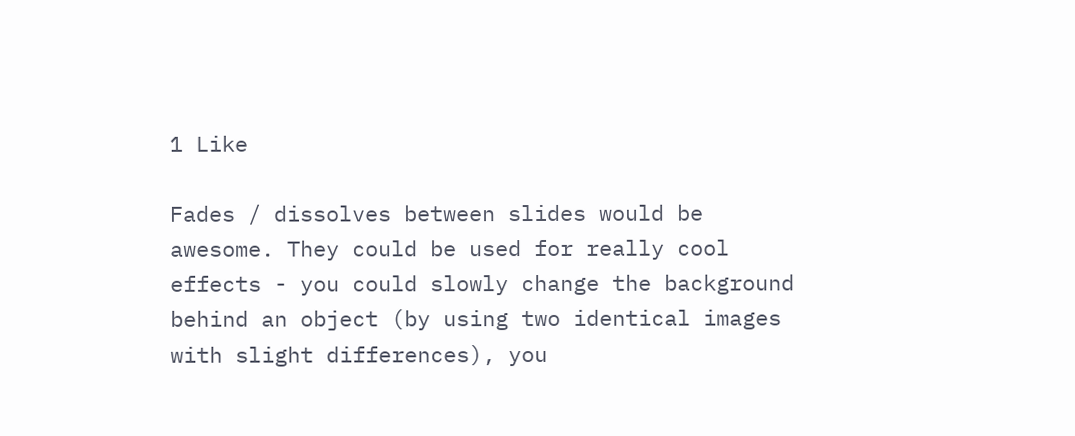1 Like

Fades / dissolves between slides would be awesome. They could be used for really cool effects - you could slowly change the background behind an object (by using two identical images with slight differences), you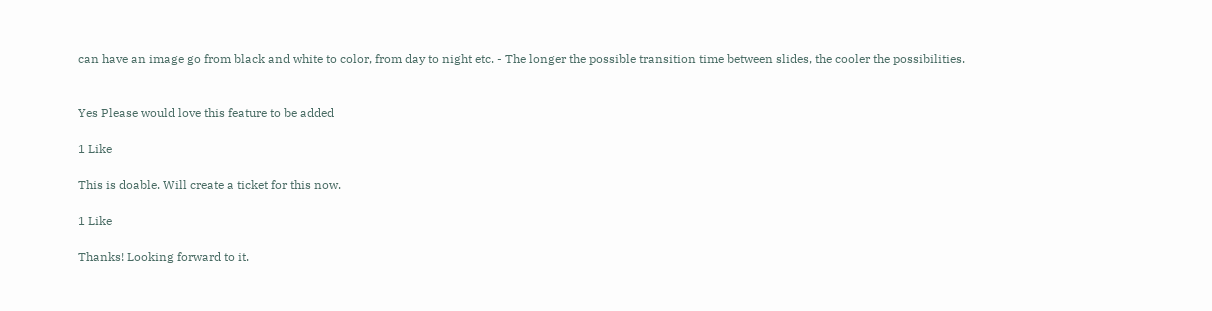can have an image go from black and white to color, from day to night etc. - The longer the possible transition time between slides, the cooler the possibilities.


Yes Please would love this feature to be added

1 Like

This is doable. Will create a ticket for this now.

1 Like

Thanks! Looking forward to it.